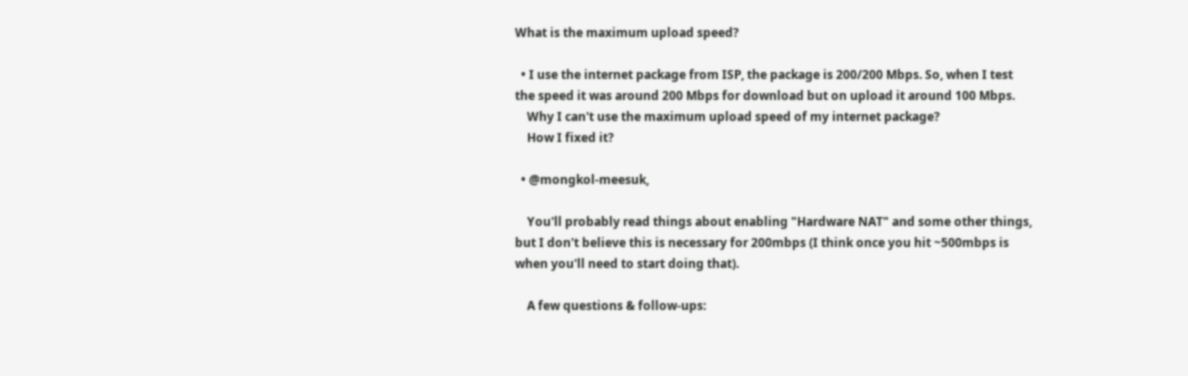What is the maximum upload speed?

  • I use the internet package from ISP, the package is 200/200 Mbps. So, when I test the speed it was around 200 Mbps for download but on upload it around 100 Mbps.
    Why I can't use the maximum upload speed of my internet package?
    How I fixed it?

  • @mongkol-meesuk,

    You'll probably read things about enabling "Hardware NAT" and some other things, but I don't believe this is necessary for 200mbps (I think once you hit ~500mbps is when you'll need to start doing that).

    A few questions & follow-ups: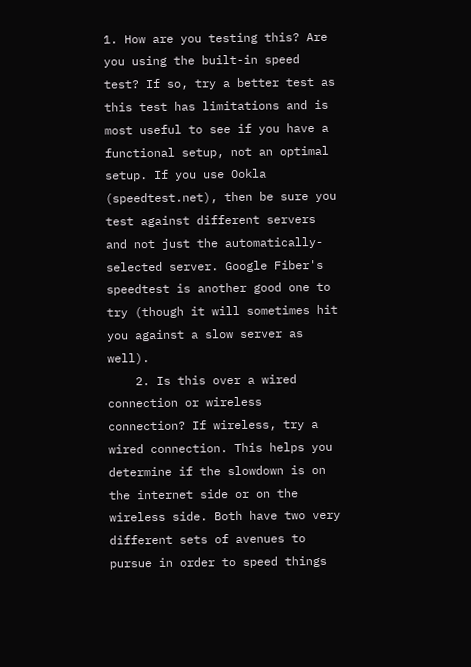1. How are you testing this? Are you using the built-in speed test? If so, try a better test as this test has limitations and is most useful to see if you have a functional setup, not an optimal setup. If you use Ookla (speedtest.net), then be sure you test against different servers and not just the automatically-selected server. Google Fiber's speedtest is another good one to try (though it will sometimes hit you against a slow server as well).
    2. Is this over a wired connection or wireless connection? If wireless, try a wired connection. This helps you determine if the slowdown is on the internet side or on the wireless side. Both have two very different sets of avenues to pursue in order to speed things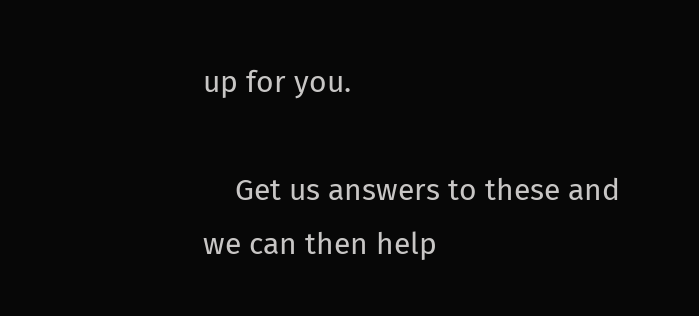up for you.

    Get us answers to these and we can then help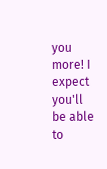you more! I expect you'll be able to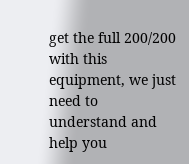get the full 200/200 with this equipment, we just need to understand and help you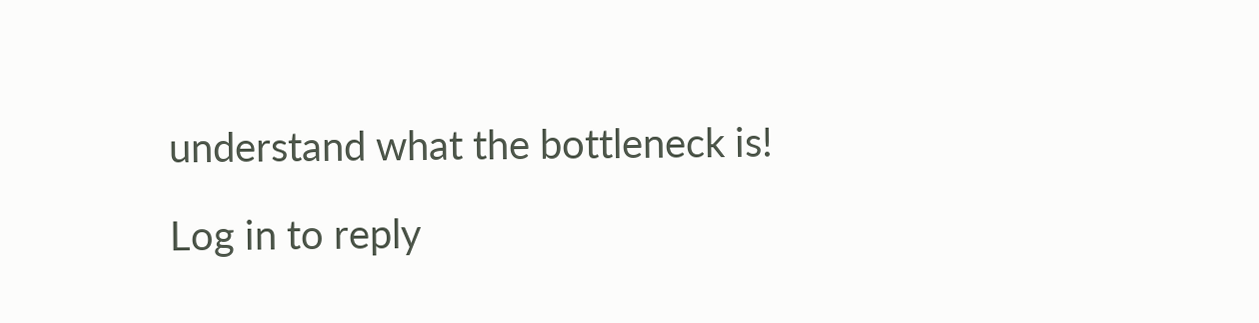understand what the bottleneck is!

Log in to reply